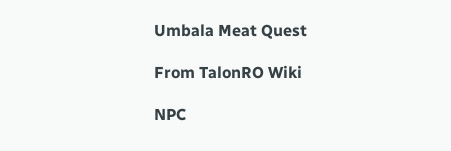Umbala Meat Quest

From TalonRO Wiki

NPC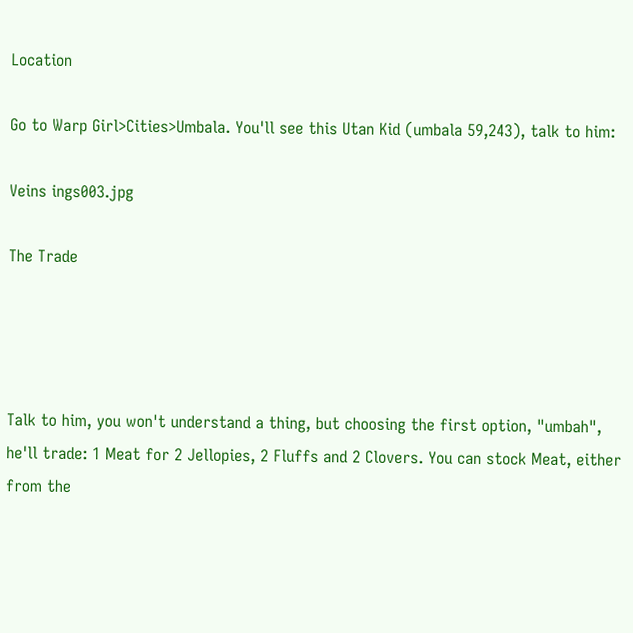Location

Go to Warp Girl>Cities>Umbala. You'll see this Utan Kid (umbala 59,243), talk to him:

Veins ings003.jpg

The Trade




Talk to him, you won't understand a thing, but choosing the first option, "umbah", he'll trade: 1 Meat for 2 Jellopies, 2 Fluffs and 2 Clovers. You can stock Meat, either from the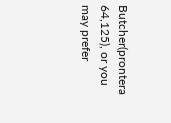Butcher(prontera 64,125), or you may prefer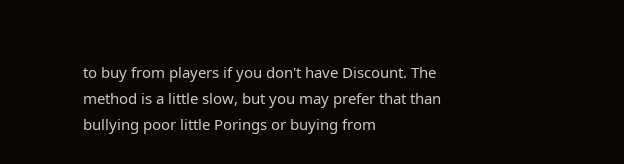to buy from players if you don't have Discount. The method is a little slow, but you may prefer that than bullying poor little Porings or buying from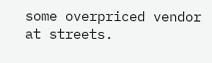some overpriced vendor at streets.